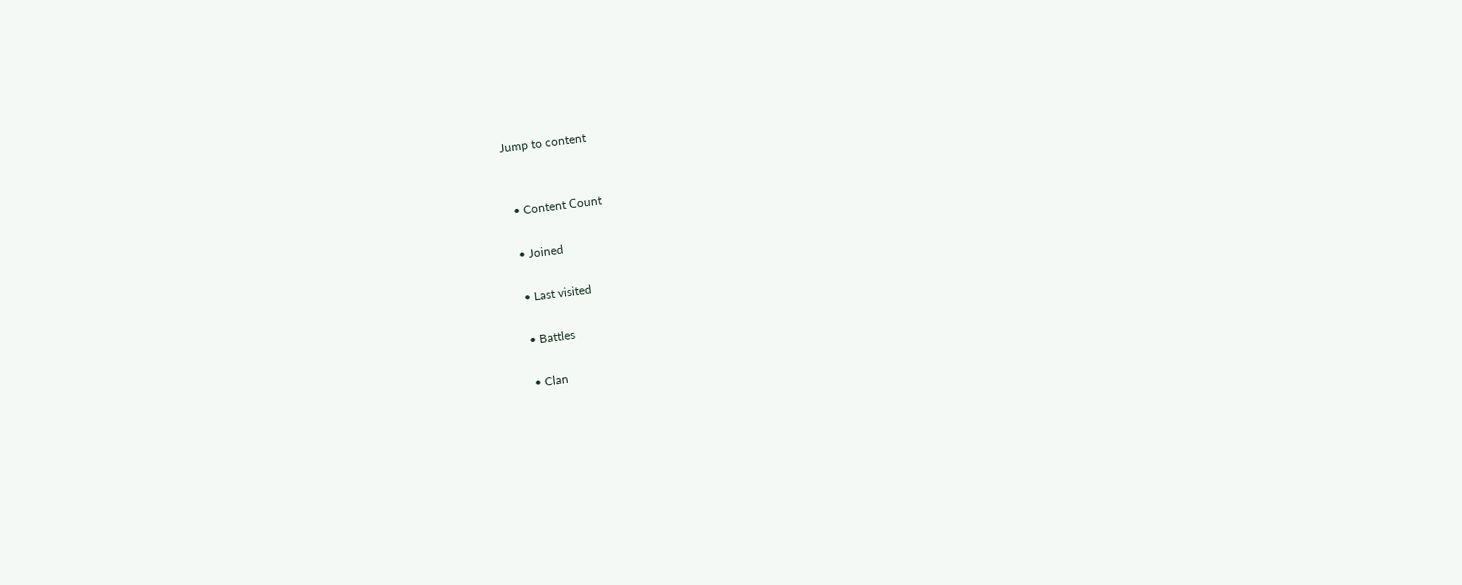Jump to content


  • Content Сount

  • Joined

  • Last visited

  • Battles

  • Clan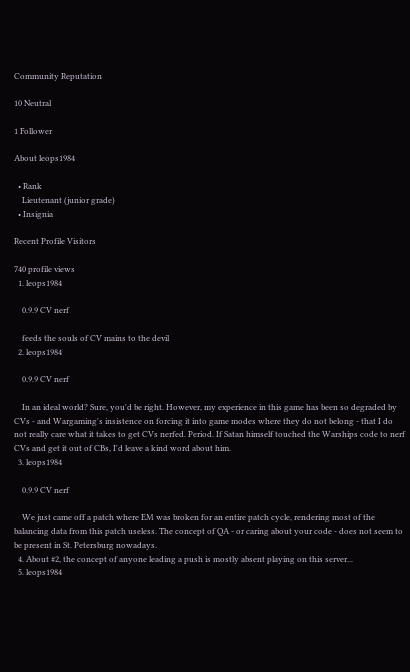Community Reputation

10 Neutral

1 Follower

About leops1984

  • Rank
    Lieutenant (junior grade)
  • Insignia

Recent Profile Visitors

740 profile views
  1. leops1984

    0.9.9 CV nerf

    feeds the souls of CV mains to the devil
  2. leops1984

    0.9.9 CV nerf

    In an ideal world? Sure, you'd be right. However, my experience in this game has been so degraded by CVs - and Wargaming's insistence on forcing it into game modes where they do not belong - that I do not really care what it takes to get CVs nerfed. Period. If Satan himself touched the Warships code to nerf CVs and get it out of CBs, I'd leave a kind word about him.
  3. leops1984

    0.9.9 CV nerf

    We just came off a patch where EM was broken for an entire patch cycle, rendering most of the balancing data from this patch useless. The concept of QA - or caring about your code - does not seem to be present in St. Petersburg nowadays.
  4. About #2, the concept of anyone leading a push is mostly absent playing on this server...
  5. leops1984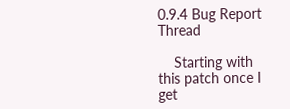0.9.4 Bug Report Thread

    Starting with this patch once I get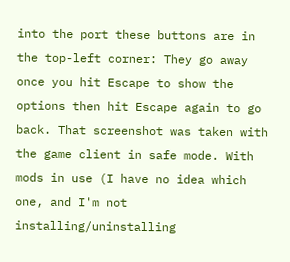into the port these buttons are in the top-left corner: They go away once you hit Escape to show the options then hit Escape again to go back. That screenshot was taken with the game client in safe mode. With mods in use (I have no idea which one, and I'm not installing/uninstalling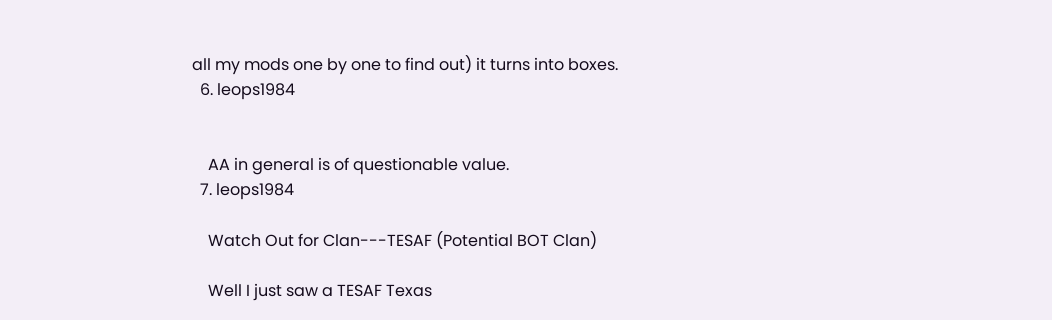all my mods one by one to find out) it turns into boxes.
  6. leops1984


    AA in general is of questionable value.
  7. leops1984

    Watch Out for Clan---TESAF (Potential BOT Clan)

    Well I just saw a TESAF Texas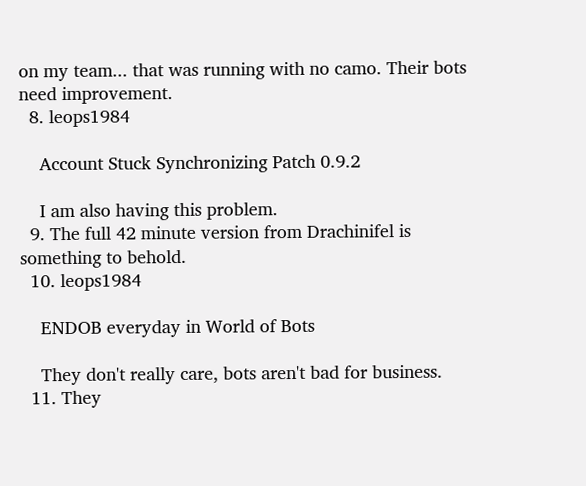on my team... that was running with no camo. Their bots need improvement.
  8. leops1984

    Account Stuck Synchronizing Patch 0.9.2

    I am also having this problem.
  9. The full 42 minute version from Drachinifel is something to behold.
  10. leops1984

    ENDOB everyday in World of Bots

    They don't really care, bots aren't bad for business.
  11. They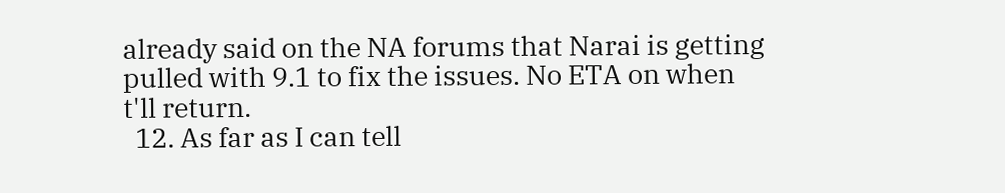already said on the NA forums that Narai is getting pulled with 9.1 to fix the issues. No ETA on when t'll return.
  12. As far as I can tell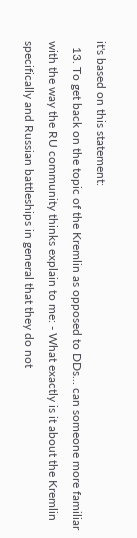it's based on this statement:
  13. To get back on the topic of the Kremlin as opposed to DDs... can someone more familiar with the way the RU community thinks explain to me: - What exactly is it about the Kremlin specifically and Russian battleships in general that they do not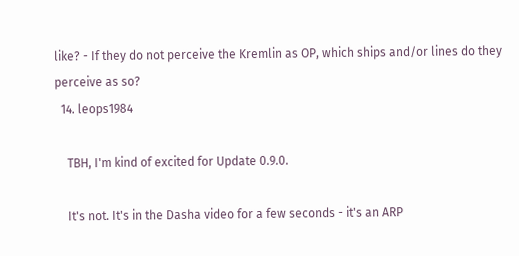like? - If they do not perceive the Kremlin as OP, which ships and/or lines do they perceive as so?
  14. leops1984

    TBH, I'm kind of excited for Update 0.9.0.

    It's not. It's in the Dasha video for a few seconds - it's an ARP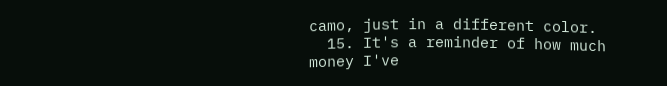camo, just in a different color.
  15. It's a reminder of how much money I've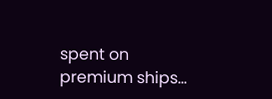spent on premium ships...